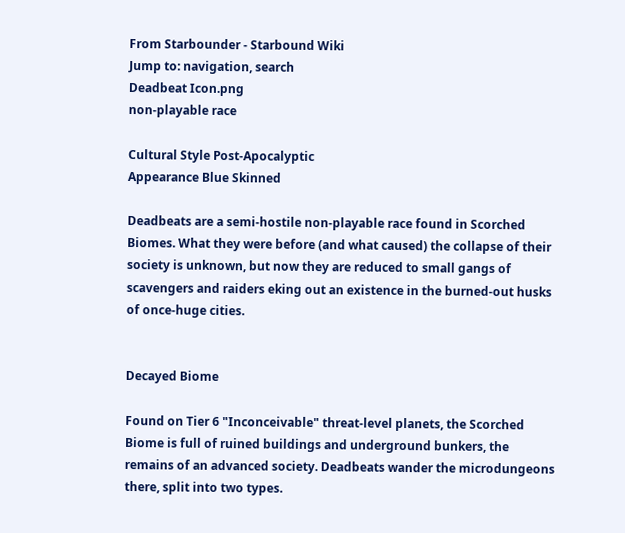From Starbounder - Starbound Wiki
Jump to: navigation, search
Deadbeat Icon.png
non-playable race

Cultural Style Post-Apocalyptic
Appearance Blue Skinned

Deadbeats are a semi-hostile non-playable race found in Scorched Biomes. What they were before (and what caused) the collapse of their society is unknown, but now they are reduced to small gangs of scavengers and raiders eking out an existence in the burned-out husks of once-huge cities.


Decayed Biome

Found on Tier 6 "Inconceivable" threat-level planets, the Scorched Biome is full of ruined buildings and underground bunkers, the remains of an advanced society. Deadbeats wander the microdungeons there, split into two types.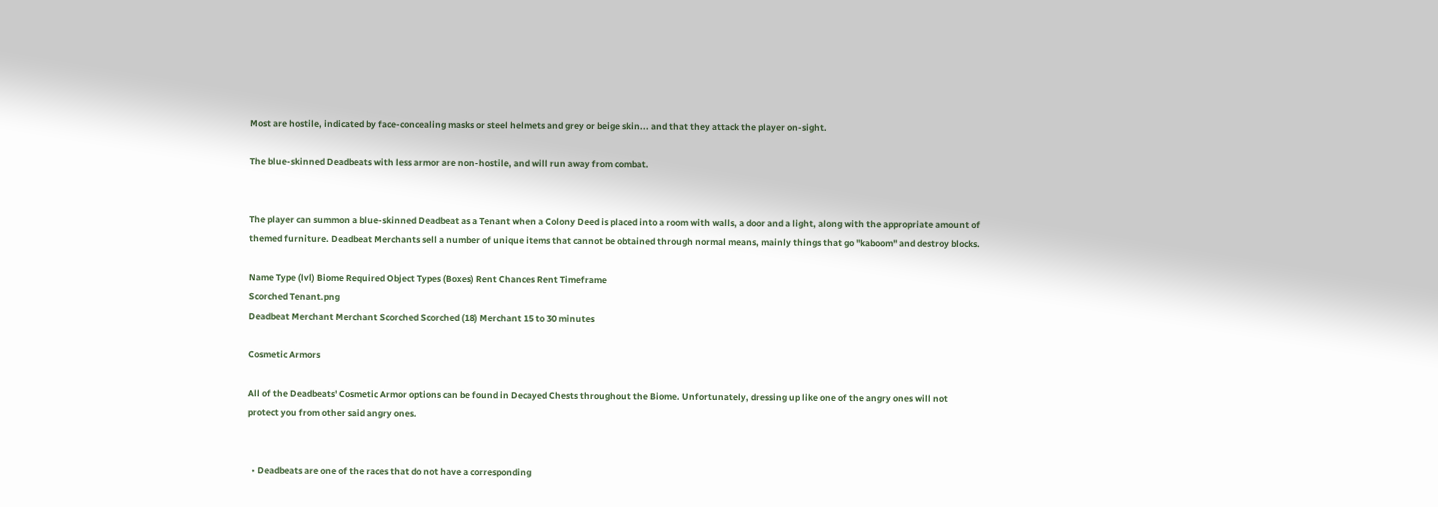Most are hostile, indicated by face-concealing masks or steel helmets and grey or beige skin... and that they attack the player on-sight.

The blue-skinned Deadbeats with less armor are non-hostile, and will run away from combat.


The player can summon a blue-skinned Deadbeat as a Tenant when a Colony Deed is placed into a room with walls, a door and a light, along with the appropriate amount of themed furniture. Deadbeat Merchants sell a number of unique items that cannot be obtained through normal means, mainly things that go "kaboom" and destroy blocks.

Name Type (lvl) Biome Required Object Types (Boxes) Rent Chances Rent Timeframe
Scorched Tenant.png
Deadbeat Merchant Merchant Scorched Scorched (18) Merchant 15 to 30 minutes

Cosmetic Armors

All of the Deadbeats' Cosmetic Armor options can be found in Decayed Chests throughout the Biome. Unfortunately, dressing up like one of the angry ones will not protect you from other said angry ones.


  • Deadbeats are one of the races that do not have a corresponding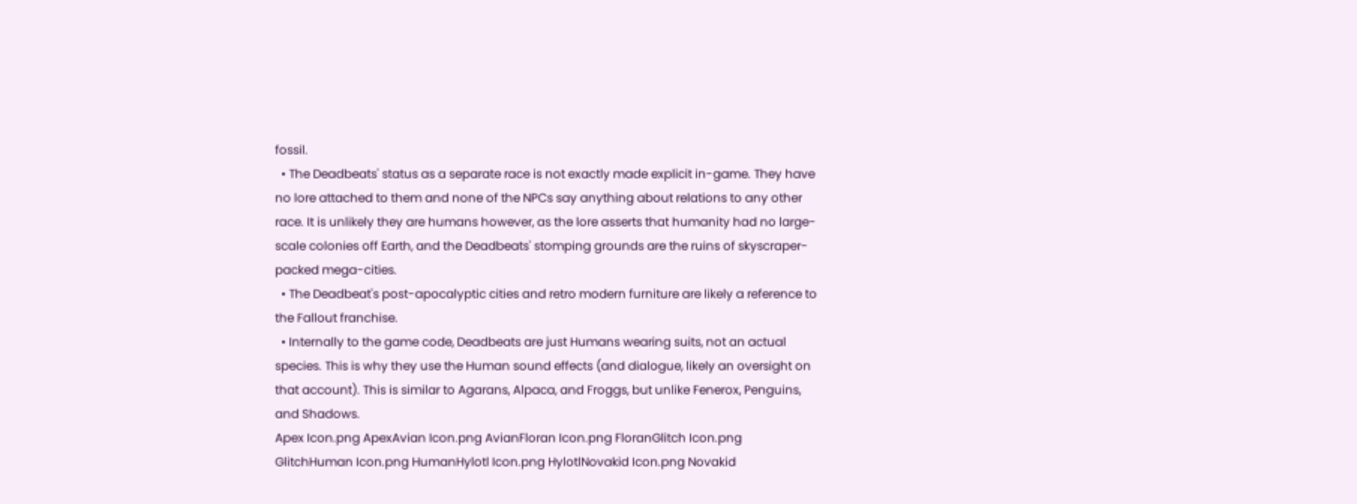fossil.
  • The Deadbeats' status as a separate race is not exactly made explicit in-game. They have no lore attached to them and none of the NPCs say anything about relations to any other race. It is unlikely they are humans however, as the lore asserts that humanity had no large-scale colonies off Earth, and the Deadbeats' stomping grounds are the ruins of skyscraper-packed mega-cities.
  • The Deadbeat's post-apocalyptic cities and retro modern furniture are likely a reference to the Fallout franchise.
  • Internally to the game code, Deadbeats are just Humans wearing suits, not an actual species. This is why they use the Human sound effects (and dialogue, likely an oversight on that account). This is similar to Agarans, Alpaca, and Froggs, but unlike Fenerox, Penguins, and Shadows.
Apex Icon.png ApexAvian Icon.png AvianFloran Icon.png FloranGlitch Icon.png GlitchHuman Icon.png HumanHylotl Icon.png HylotlNovakid Icon.png Novakid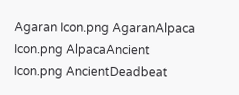Agaran Icon.png AgaranAlpaca Icon.png AlpacaAncient Icon.png AncientDeadbeat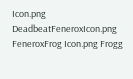Icon.png DeadbeatFeneroxIcon.png FeneroxFrog Icon.png Frogg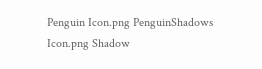Penguin Icon.png PenguinShadows Icon.png Shadow